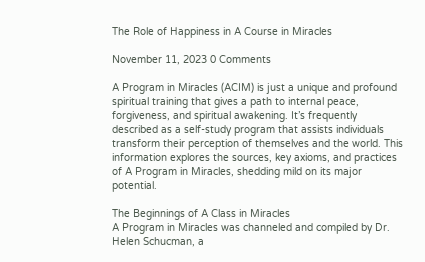The Role of Happiness in A Course in Miracles

November 11, 2023 0 Comments

A Program in Miracles (ACIM) is just a unique and profound spiritual training that gives a path to internal peace, forgiveness, and spiritual awakening. It’s frequently described as a self-study program that assists individuals transform their perception of themselves and the world. This information explores the sources, key axioms, and practices of A Program in Miracles, shedding mild on its major potential.

The Beginnings of A Class in Miracles
A Program in Miracles was channeled and compiled by Dr. Helen Schucman, a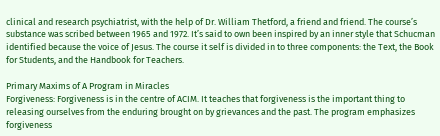clinical and research psychiatrist, with the help of Dr. William Thetford, a friend and friend. The course’s substance was scribed between 1965 and 1972. It’s said to own been inspired by an inner style that Schucman identified because the voice of Jesus. The course it self is divided in to three components: the Text, the Book for Students, and the Handbook for Teachers.

Primary Maxims of A Program in Miracles
Forgiveness: Forgiveness is in the centre of ACIM. It teaches that forgiveness is the important thing to releasing ourselves from the enduring brought on by grievances and the past. The program emphasizes forgiveness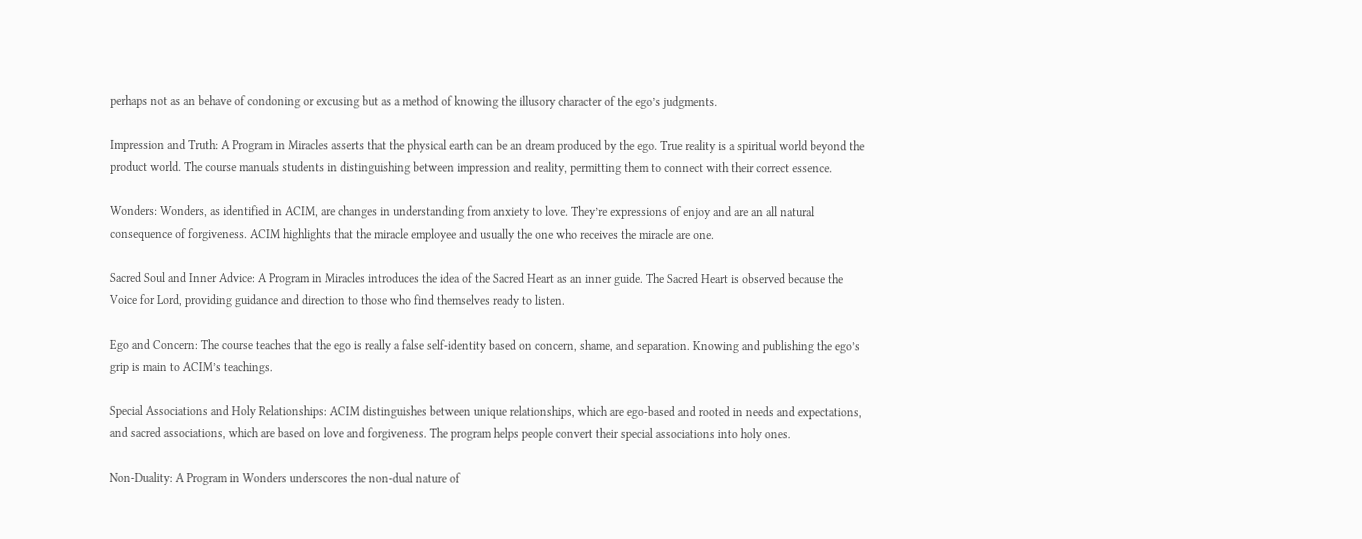perhaps not as an behave of condoning or excusing but as a method of knowing the illusory character of the ego’s judgments.

Impression and Truth: A Program in Miracles asserts that the physical earth can be an dream produced by the ego. True reality is a spiritual world beyond the product world. The course manuals students in distinguishing between impression and reality, permitting them to connect with their correct essence.

Wonders: Wonders, as identified in ACIM, are changes in understanding from anxiety to love. They’re expressions of enjoy and are an all natural consequence of forgiveness. ACIM highlights that the miracle employee and usually the one who receives the miracle are one.

Sacred Soul and Inner Advice: A Program in Miracles introduces the idea of the Sacred Heart as an inner guide. The Sacred Heart is observed because the Voice for Lord, providing guidance and direction to those who find themselves ready to listen.

Ego and Concern: The course teaches that the ego is really a false self-identity based on concern, shame, and separation. Knowing and publishing the ego’s grip is main to ACIM’s teachings.

Special Associations and Holy Relationships: ACIM distinguishes between unique relationships, which are ego-based and rooted in needs and expectations, and sacred associations, which are based on love and forgiveness. The program helps people convert their special associations into holy ones.

Non-Duality: A Program in Wonders underscores the non-dual nature of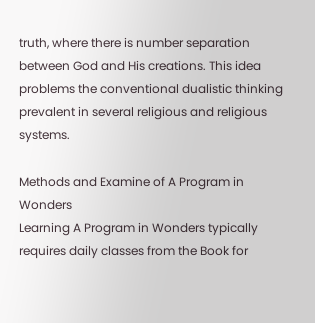truth, where there is number separation between God and His creations. This idea problems the conventional dualistic thinking prevalent in several religious and religious systems.

Methods and Examine of A Program in Wonders
Learning A Program in Wonders typically requires daily classes from the Book for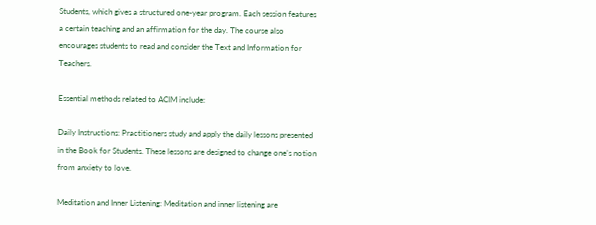Students, which gives a structured one-year program. Each session features a certain teaching and an affirmation for the day. The course also encourages students to read and consider the Text and Information for Teachers.

Essential methods related to ACIM include:

Daily Instructions: Practitioners study and apply the daily lessons presented in the Book for Students. These lessons are designed to change one’s notion from anxiety to love.

Meditation and Inner Listening: Meditation and inner listening are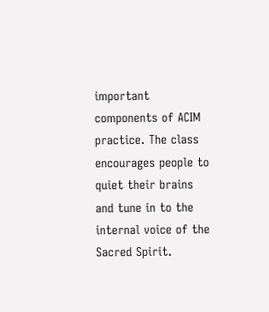important components of ACIM practice. The class encourages people to quiet their brains and tune in to the internal voice of the Sacred Spirit.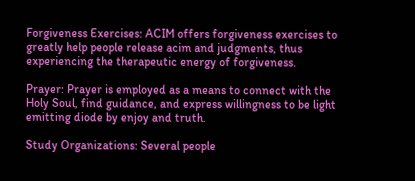Forgiveness Exercises: ACIM offers forgiveness exercises to greatly help people release acim and judgments, thus experiencing the therapeutic energy of forgiveness.

Prayer: Prayer is employed as a means to connect with the Holy Soul, find guidance, and express willingness to be light emitting diode by enjoy and truth.

Study Organizations: Several people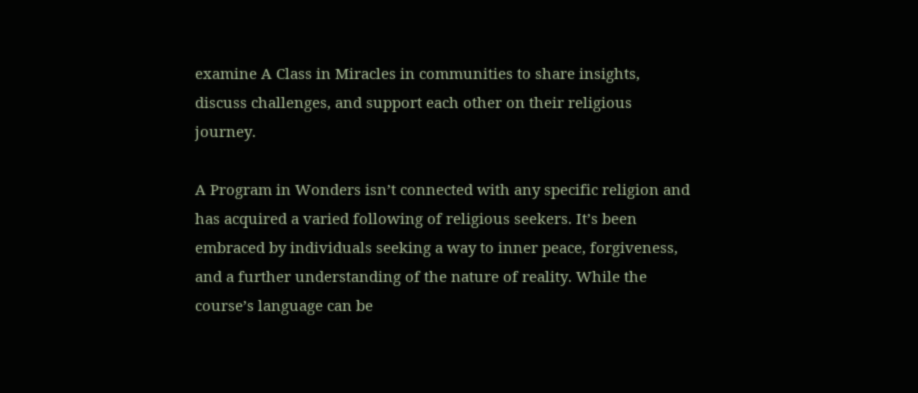examine A Class in Miracles in communities to share insights, discuss challenges, and support each other on their religious journey.

A Program in Wonders isn’t connected with any specific religion and has acquired a varied following of religious seekers. It’s been embraced by individuals seeking a way to inner peace, forgiveness, and a further understanding of the nature of reality. While the course’s language can be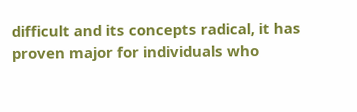difficult and its concepts radical, it has proven major for individuals who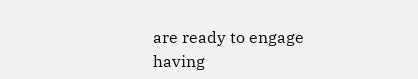are ready to engage having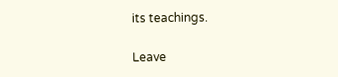its teachings.

Leave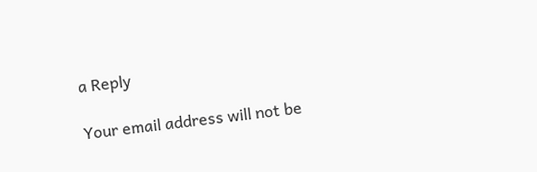a Reply

Your email address will not be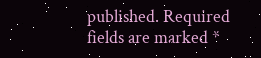published. Required fields are marked *